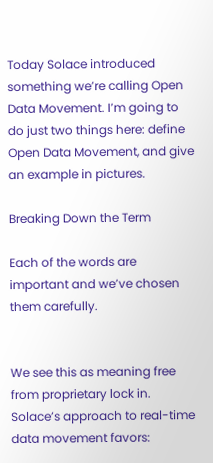Today Solace introduced something we’re calling Open Data Movement. I’m going to do just two things here: define Open Data Movement, and give an example in pictures.

Breaking Down the Term

Each of the words are important and we’ve chosen them carefully.


We see this as meaning free from proprietary lock in. Solace’s approach to real-time data movement favors: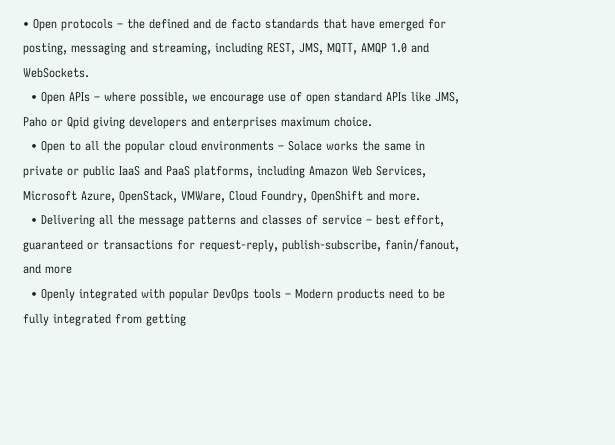• Open protocols – the defined and de facto standards that have emerged for posting, messaging and streaming, including REST, JMS, MQTT, AMQP 1.0 and WebSockets.
  • Open APIs – where possible, we encourage use of open standard APIs like JMS, Paho or Qpid giving developers and enterprises maximum choice.
  • Open to all the popular cloud environments – Solace works the same in private or public IaaS and PaaS platforms, including Amazon Web Services, Microsoft Azure, OpenStack, VMWare, Cloud Foundry, OpenShift and more.
  • Delivering all the message patterns and classes of service – best effort, guaranteed or transactions for request-reply, publish-subscribe, fanin/fanout, and more
  • Openly integrated with popular DevOps tools – Modern products need to be fully integrated from getting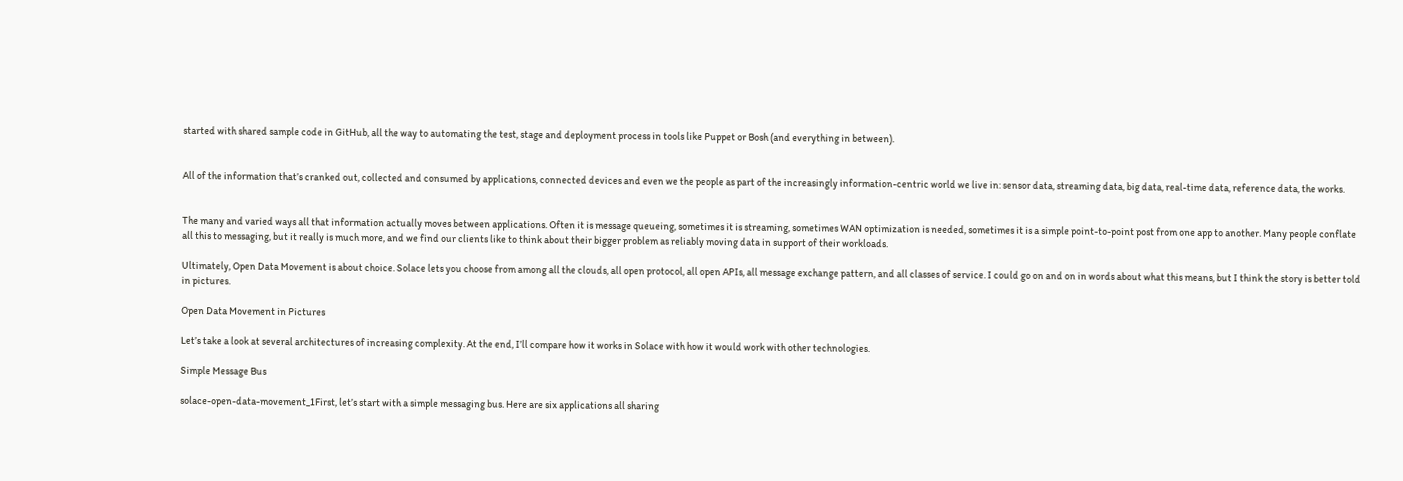started with shared sample code in GitHub, all the way to automating the test, stage and deployment process in tools like Puppet or Bosh (and everything in between).


All of the information that’s cranked out, collected and consumed by applications, connected devices and even we the people as part of the increasingly information-centric world we live in: sensor data, streaming data, big data, real-time data, reference data, the works.


The many and varied ways all that information actually moves between applications. Often it is message queueing, sometimes it is streaming, sometimes WAN optimization is needed, sometimes it is a simple point-to-point post from one app to another. Many people conflate all this to messaging, but it really is much more, and we find our clients like to think about their bigger problem as reliably moving data in support of their workloads.

Ultimately, Open Data Movement is about choice. Solace lets you choose from among all the clouds, all open protocol, all open APIs, all message exchange pattern, and all classes of service. I could go on and on in words about what this means, but I think the story is better told in pictures.

Open Data Movement in Pictures

Let’s take a look at several architectures of increasing complexity. At the end, I’ll compare how it works in Solace with how it would work with other technologies.

Simple Message Bus

solace-open-data-movement_1First, let’s start with a simple messaging bus. Here are six applications all sharing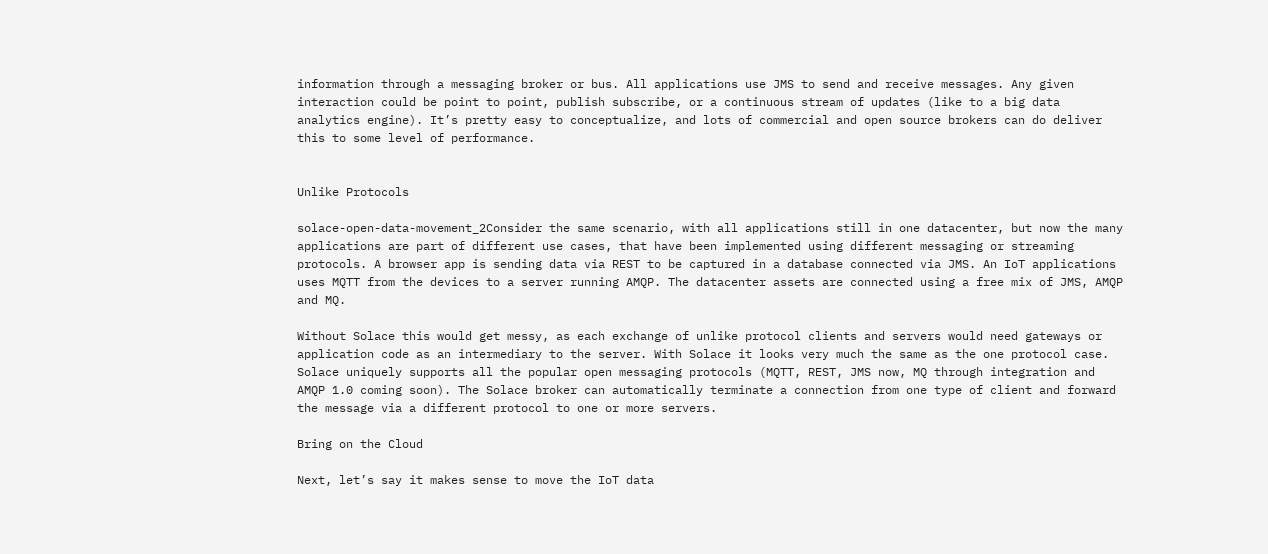information through a messaging broker or bus. All applications use JMS to send and receive messages. Any given interaction could be point to point, publish subscribe, or a continuous stream of updates (like to a big data analytics engine). It’s pretty easy to conceptualize, and lots of commercial and open source brokers can do deliver this to some level of performance.


Unlike Protocols

solace-open-data-movement_2Consider the same scenario, with all applications still in one datacenter, but now the many applications are part of different use cases, that have been implemented using different messaging or streaming protocols. A browser app is sending data via REST to be captured in a database connected via JMS. An IoT applications uses MQTT from the devices to a server running AMQP. The datacenter assets are connected using a free mix of JMS, AMQP and MQ.

Without Solace this would get messy, as each exchange of unlike protocol clients and servers would need gateways or application code as an intermediary to the server. With Solace it looks very much the same as the one protocol case. Solace uniquely supports all the popular open messaging protocols (MQTT, REST, JMS now, MQ through integration and AMQP 1.0 coming soon). The Solace broker can automatically terminate a connection from one type of client and forward the message via a different protocol to one or more servers.

Bring on the Cloud

Next, let’s say it makes sense to move the IoT data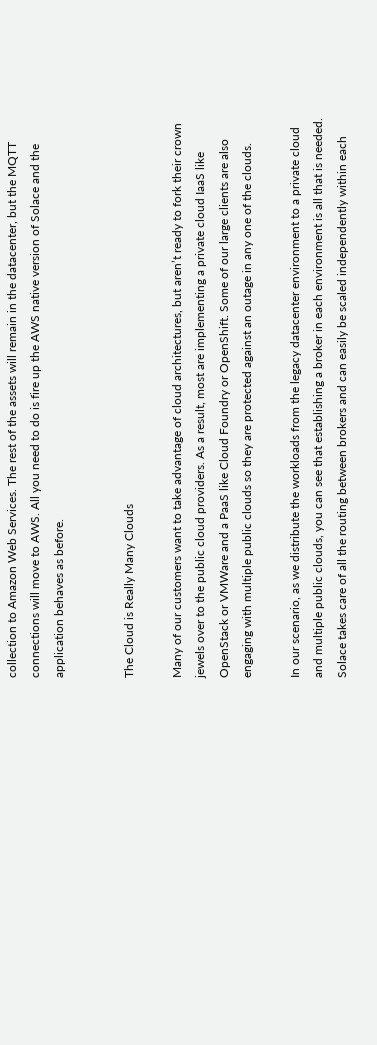collection to Amazon Web Services. The rest of the assets will remain in the datacenter, but the MQTT connections will move to AWS. All you need to do is fire up the AWS native version of Solace and the application behaves as before.


The Cloud is Really Many Clouds

Many of our customers want to take advantage of cloud architectures, but aren’t ready to fork their crown jewels over to the public cloud providers. As a result, most are implementing a private cloud IaaS like OpenStack or VMWare and a PaaS like Cloud Foundry or OpenShift. Some of our large clients are also engaging with multiple public clouds so they are protected against an outage in any one of the clouds.

In our scenario, as we distribute the workloads from the legacy datacenter environment to a private cloud and multiple public clouds, you can see that establishing a broker in each environment is all that is needed. Solace takes care of all the routing between brokers and can easily be scaled independently within each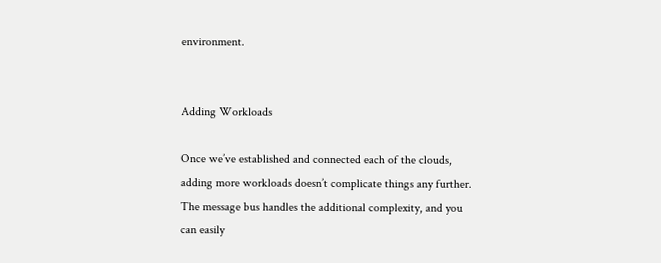environment.


Adding Workloads

Once we’ve established and connected each of the clouds, adding more workloads doesn’t complicate things any further. The message bus handles the additional complexity, and you can easily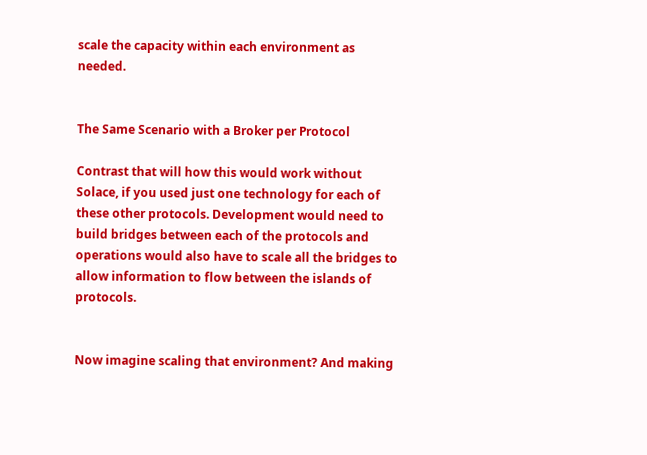scale the capacity within each environment as needed.


The Same Scenario with a Broker per Protocol

Contrast that will how this would work without Solace, if you used just one technology for each of these other protocols. Development would need to build bridges between each of the protocols and operations would also have to scale all the bridges to allow information to flow between the islands of protocols.


Now imagine scaling that environment? And making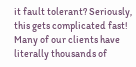it fault tolerant? Seriously, this gets complicated fast! Many of our clients have literally thousands of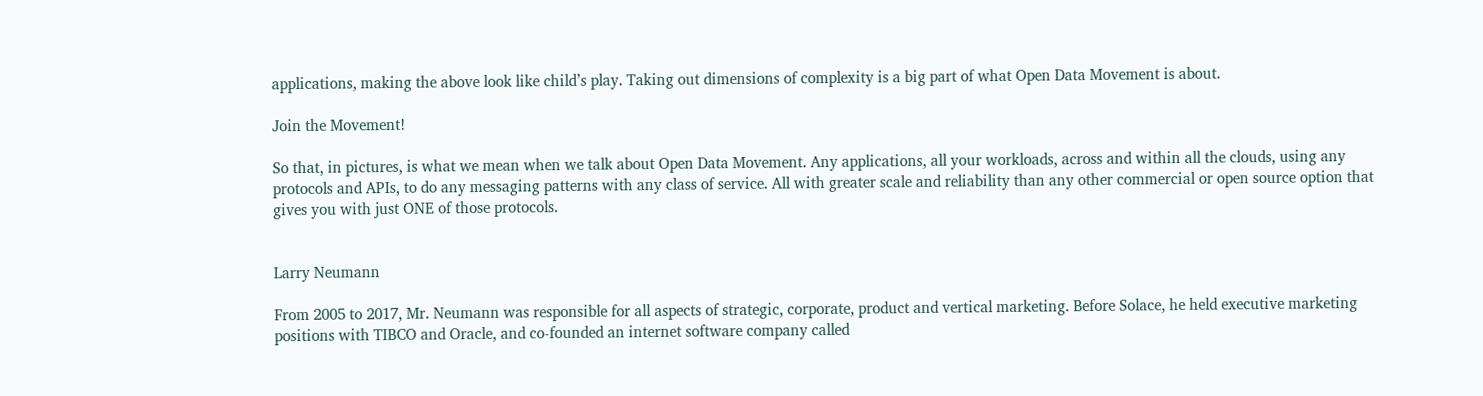applications, making the above look like child’s play. Taking out dimensions of complexity is a big part of what Open Data Movement is about.

Join the Movement!

So that, in pictures, is what we mean when we talk about Open Data Movement. Any applications, all your workloads, across and within all the clouds, using any protocols and APIs, to do any messaging patterns with any class of service. All with greater scale and reliability than any other commercial or open source option that gives you with just ONE of those protocols.


Larry Neumann

From 2005 to 2017, Mr. Neumann was responsible for all aspects of strategic, corporate, product and vertical marketing. Before Solace, he held executive marketing positions with TIBCO and Oracle, and co-founded an internet software company called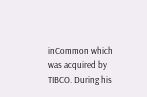inCommon which was acquired by TIBCO. During his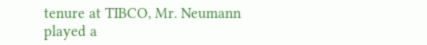tenure at TIBCO, Mr. Neumann played a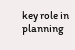key role in planning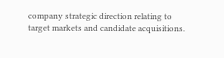company strategic direction relating to target markets and candidate acquisitions.